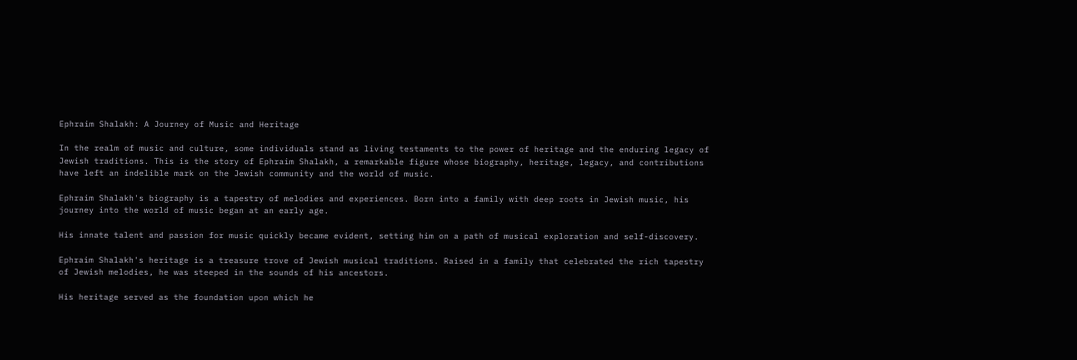Ephraim Shalakh: A Journey of Music and Heritage

In the realm of music and culture, some individuals stand as living testaments to the power of heritage and the enduring legacy of Jewish traditions. This is the story of Ephraim Shalakh, a remarkable figure whose biography, heritage, legacy, and contributions have left an indelible mark on the Jewish community and the world of music.

Ephraim Shalakh's biography is a tapestry of melodies and experiences. Born into a family with deep roots in Jewish music, his journey into the world of music began at an early age.

His innate talent and passion for music quickly became evident, setting him on a path of musical exploration and self-discovery.

Ephraim Shalakh's heritage is a treasure trove of Jewish musical traditions. Raised in a family that celebrated the rich tapestry of Jewish melodies, he was steeped in the sounds of his ancestors.

His heritage served as the foundation upon which he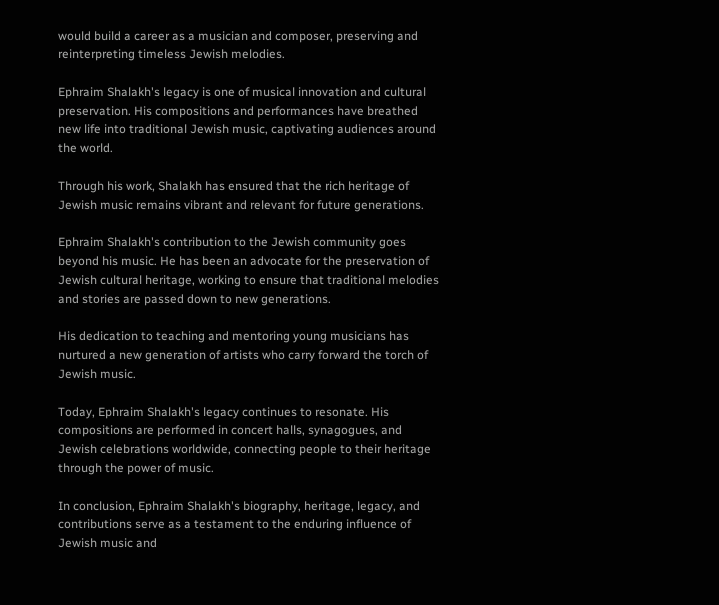would build a career as a musician and composer, preserving and reinterpreting timeless Jewish melodies.

Ephraim Shalakh's legacy is one of musical innovation and cultural preservation. His compositions and performances have breathed new life into traditional Jewish music, captivating audiences around the world.

Through his work, Shalakh has ensured that the rich heritage of Jewish music remains vibrant and relevant for future generations.

Ephraim Shalakh's contribution to the Jewish community goes beyond his music. He has been an advocate for the preservation of Jewish cultural heritage, working to ensure that traditional melodies and stories are passed down to new generations.

His dedication to teaching and mentoring young musicians has nurtured a new generation of artists who carry forward the torch of Jewish music.

Today, Ephraim Shalakh's legacy continues to resonate. His compositions are performed in concert halls, synagogues, and Jewish celebrations worldwide, connecting people to their heritage through the power of music.

In conclusion, Ephraim Shalakh's biography, heritage, legacy, and contributions serve as a testament to the enduring influence of Jewish music and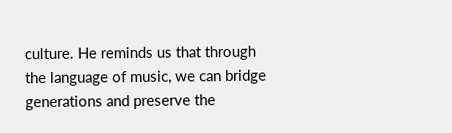culture. He reminds us that through the language of music, we can bridge generations and preserve the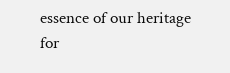essence of our heritage for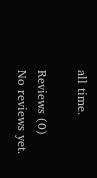all time.

Reviews (0)
No reviews yet.